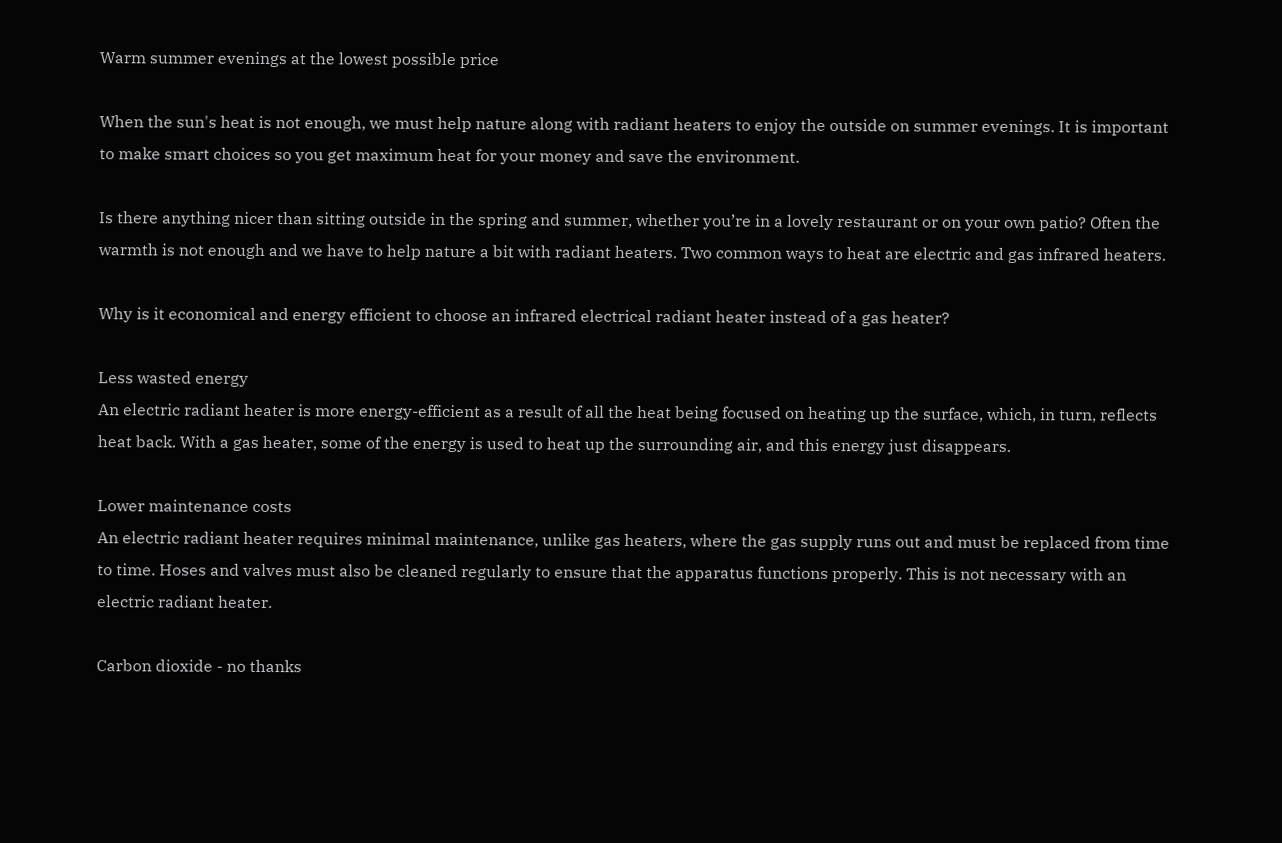Warm summer evenings at the lowest possible price

When the sun's heat is not enough, we must help nature along with radiant heaters to enjoy the outside on summer evenings. It is important to make smart choices so you get maximum heat for your money and save the environment.

Is there anything nicer than sitting outside in the spring and summer, whether you’re in a lovely restaurant or on your own patio? Often the warmth is not enough and we have to help nature a bit with radiant heaters. Two common ways to heat are electric and gas infrared heaters.

Why is it economical and energy efficient to choose an infrared electrical radiant heater instead of a gas heater?

Less wasted energy
An electric radiant heater is more energy-efficient as a result of all the heat being focused on heating up the surface, which, in turn, reflects heat back. With a gas heater, some of the energy is used to heat up the surrounding air, and this energy just disappears.

Lower maintenance costs
An electric radiant heater requires minimal maintenance, unlike gas heaters, where the gas supply runs out and must be replaced from time to time. Hoses and valves must also be cleaned regularly to ensure that the apparatus functions properly. This is not necessary with an electric radiant heater.

Carbon dioxide - no thanks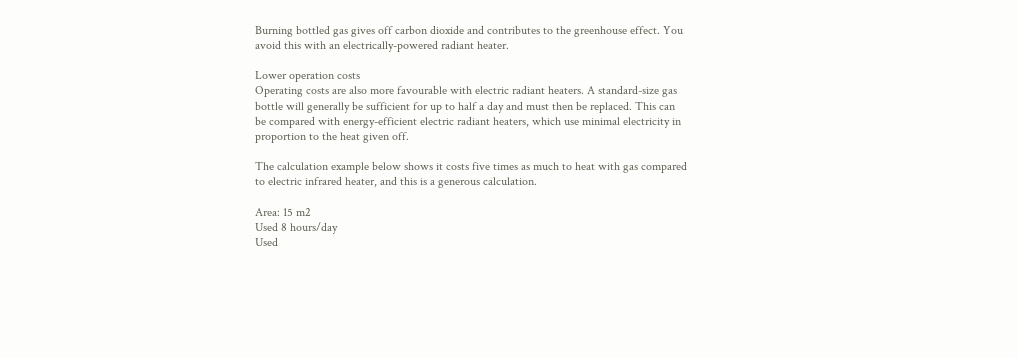Burning bottled gas gives off carbon dioxide and contributes to the greenhouse effect. You avoid this with an electrically-powered radiant heater.

Lower operation costs
Operating costs are also more favourable with electric radiant heaters. A standard-size gas bottle will generally be sufficient for up to half a day and must then be replaced. This can be compared with energy-efficient electric radiant heaters, which use minimal electricity in proportion to the heat given off.

The calculation example below shows it costs five times as much to heat with gas compared to electric infrared heater, and this is a generous calculation.

Area: 15 m2
Used 8 hours/day
Used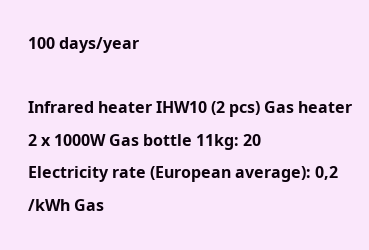100 days/year

Infrared heater IHW10 (2 pcs) Gas heater
2 x 1000W Gas bottle 11kg: 20
Electricity rate (European average): 0,2 /kWh Gas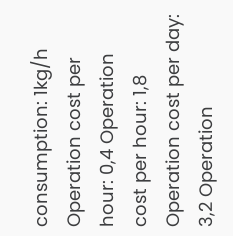consumption: 1kg/h
Operation cost per hour: 0,4 Operation cost per hour: 1,8
Operation cost per day: 3,2 Operation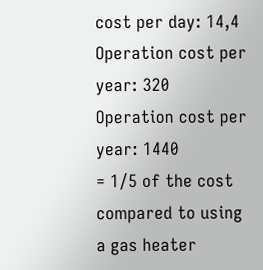cost per day: 14,4
Operation cost per year: 320 Operation cost per year: 1440
= 1/5 of the cost compared to using a gas heater